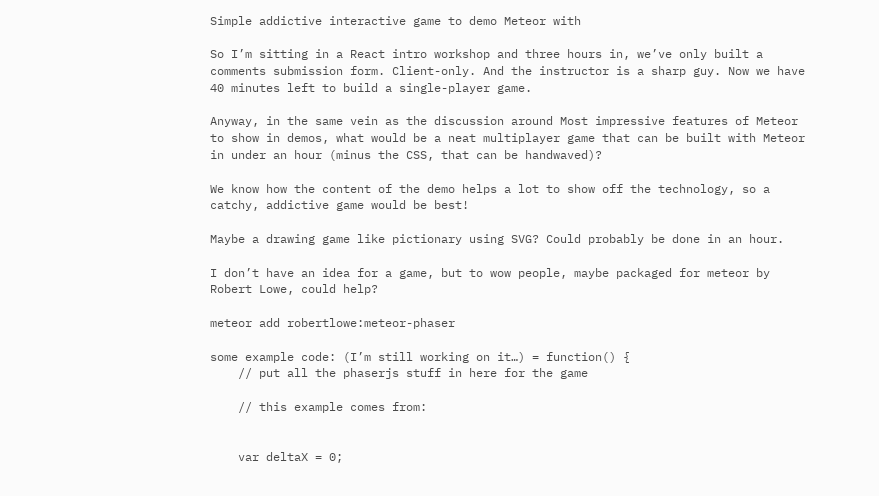Simple addictive interactive game to demo Meteor with

So I’m sitting in a React intro workshop and three hours in, we’ve only built a comments submission form. Client-only. And the instructor is a sharp guy. Now we have 40 minutes left to build a single-player game.

Anyway, in the same vein as the discussion around Most impressive features of Meteor to show in demos, what would be a neat multiplayer game that can be built with Meteor in under an hour (minus the CSS, that can be handwaved)?

We know how the content of the demo helps a lot to show off the technology, so a catchy, addictive game would be best!

Maybe a drawing game like pictionary using SVG? Could probably be done in an hour.

I don’t have an idea for a game, but to wow people, maybe packaged for meteor by Robert Lowe, could help?

meteor add robertlowe:meteor-phaser

some example code: (I’m still working on it…) = function() {
    // put all the phaserjs stuff in here for the game

    // this example comes from:


    var deltaX = 0;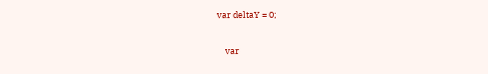var deltaY = 0;

    var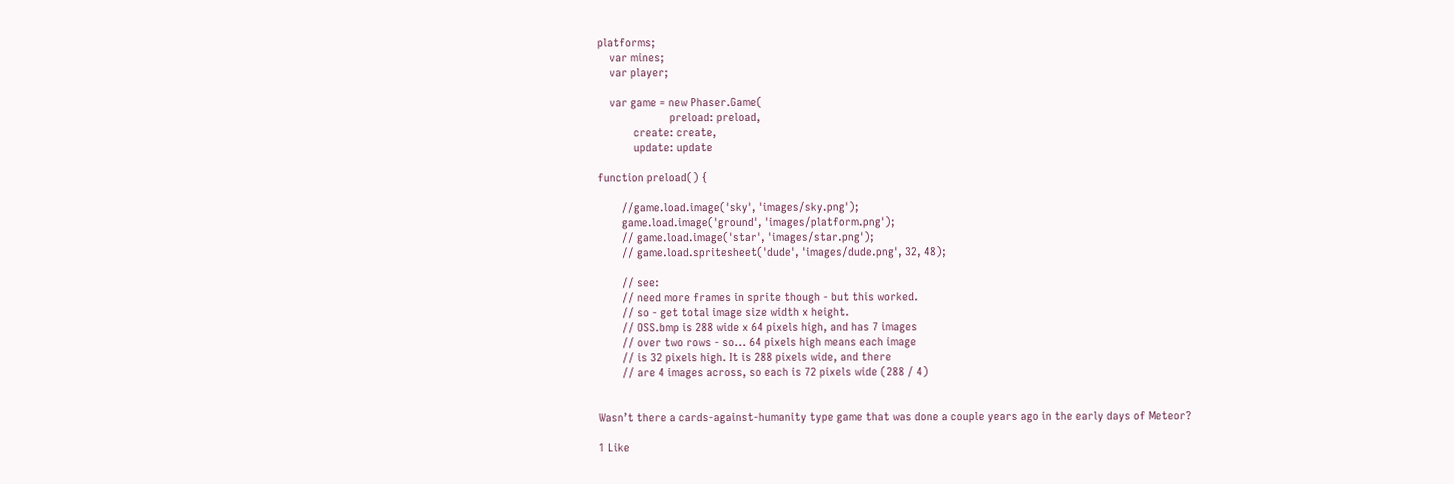platforms;
    var mines;
    var player;

    var game = new Phaser.Game(
                        preload: preload,
            create: create,
            update: update

function preload() {

        //game.load.image('sky', 'images/sky.png');
        game.load.image('ground', 'images/platform.png');
        // game.load.image('star', 'images/star.png');
        // game.load.spritesheet('dude', 'images/dude.png', 32, 48);

        // see:
        // need more frames in sprite though - but this worked.
        // so - get total image size width x height.
        // OSS.bmp is 288 wide x 64 pixels high, and has 7 images
        // over two rows - so... 64 pixels high means each image
        // is 32 pixels high. It is 288 pixels wide, and there
        // are 4 images across, so each is 72 pixels wide (288 / 4)


Wasn’t there a cards-against-humanity type game that was done a couple years ago in the early days of Meteor?

1 Like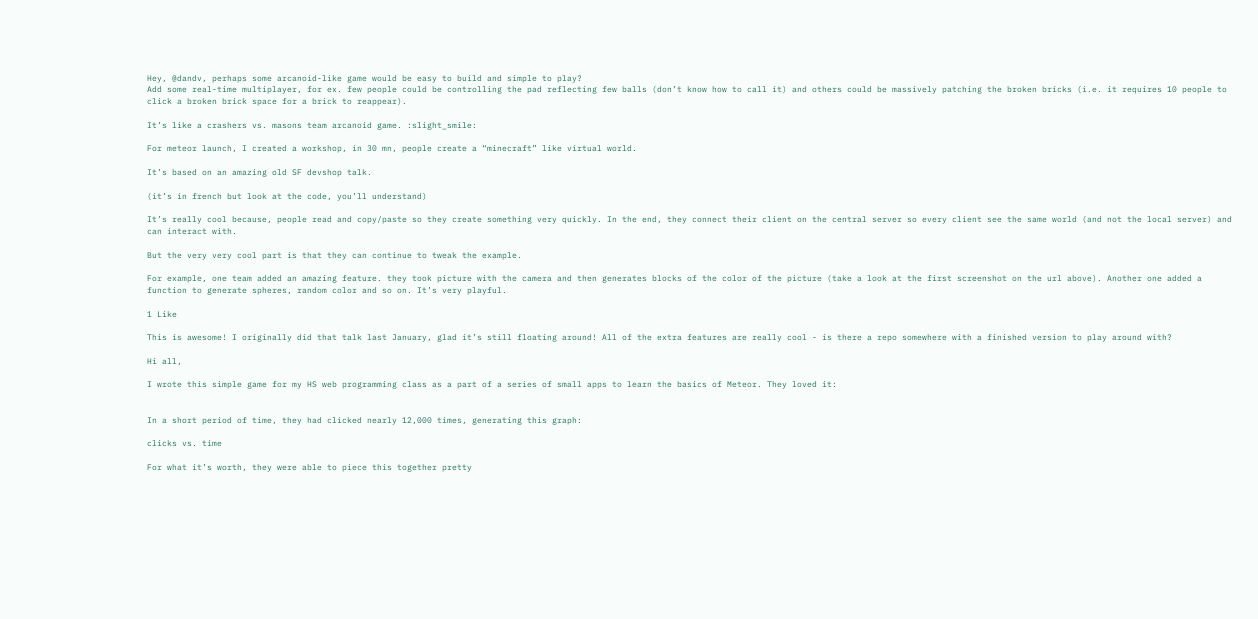Hey, @dandv, perhaps some arcanoid-like game would be easy to build and simple to play?
Add some real-time multiplayer, for ex. few people could be controlling the pad reflecting few balls (don’t know how to call it) and others could be massively patching the broken bricks (i.e. it requires 10 people to click a broken brick space for a brick to reappear).

It’s like a crashers vs. masons team arcanoid game. :slight_smile:

For meteor launch, I created a workshop, in 30 mn, people create a “minecraft” like virtual world.

It’s based on an amazing old SF devshop talk.

(it’s in french but look at the code, you’ll understand)

It’s really cool because, people read and copy/paste so they create something very quickly. In the end, they connect their client on the central server so every client see the same world (and not the local server) and can interact with.

But the very very cool part is that they can continue to tweak the example.

For example, one team added an amazing feature. they took picture with the camera and then generates blocks of the color of the picture (take a look at the first screenshot on the url above). Another one added a function to generate spheres, random color and so on. It’s very playful.

1 Like

This is awesome! I originally did that talk last January, glad it’s still floating around! All of the extra features are really cool - is there a repo somewhere with a finished version to play around with?

Hi all,

I wrote this simple game for my HS web programming class as a part of a series of small apps to learn the basics of Meteor. They loved it:


In a short period of time, they had clicked nearly 12,000 times, generating this graph:

clicks vs. time

For what it’s worth, they were able to piece this together pretty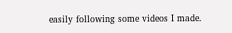easily following some videos I made.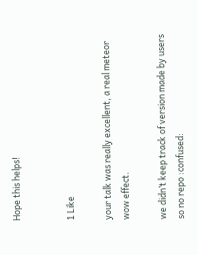Hope this helps!


1 Like

your talk was really excellent, a real meteor wow effect.

we didn’t keep track of version made by users so no repo :confused: